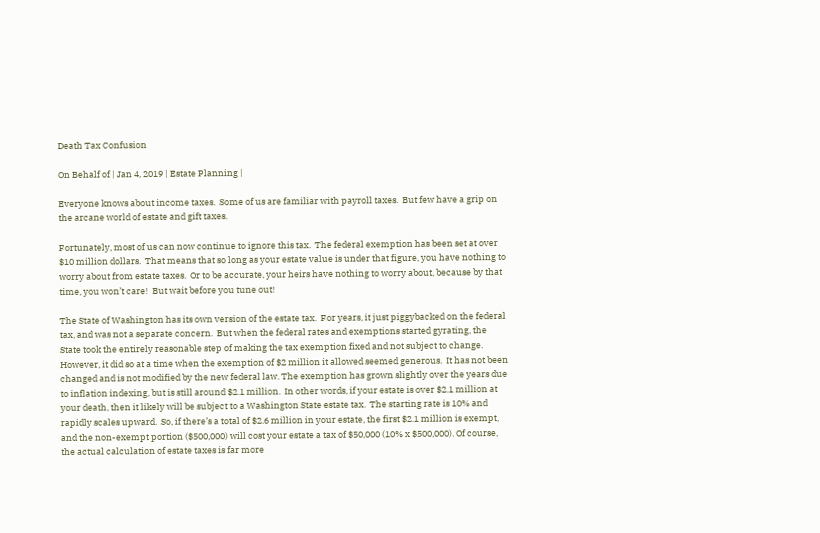Death Tax Confusion

On Behalf of | Jan 4, 2019 | Estate Planning |

Everyone knows about income taxes.  Some of us are familiar with payroll taxes.  But few have a grip on the arcane world of estate and gift taxes.

Fortunately, most of us can now continue to ignore this tax.  The federal exemption has been set at over $10 million dollars.  That means that so long as your estate value is under that figure, you have nothing to worry about from estate taxes.  Or to be accurate, your heirs have nothing to worry about, because by that time, you won’t care!  But wait before you tune out!

The State of Washington has its own version of the estate tax.  For years, it just piggybacked on the federal tax, and was not a separate concern.  But when the federal rates and exemptions started gyrating, the State took the entirely reasonable step of making the tax exemption fixed and not subject to change.  However, it did so at a time when the exemption of $2 million it allowed seemed generous.  It has not been changed and is not modified by the new federal law. The exemption has grown slightly over the years due to inflation indexing, but is still around $2.1 million.  In other words, if your estate is over $2.1 million at your death, then it likely will be subject to a Washington State estate tax.  The starting rate is 10% and rapidly scales upward.  So, if there’s a total of $2.6 million in your estate, the first $2.1 million is exempt, and the non-exempt portion ($500,000) will cost your estate a tax of $50,000 (10% x $500,000). Of course, the actual calculation of estate taxes is far more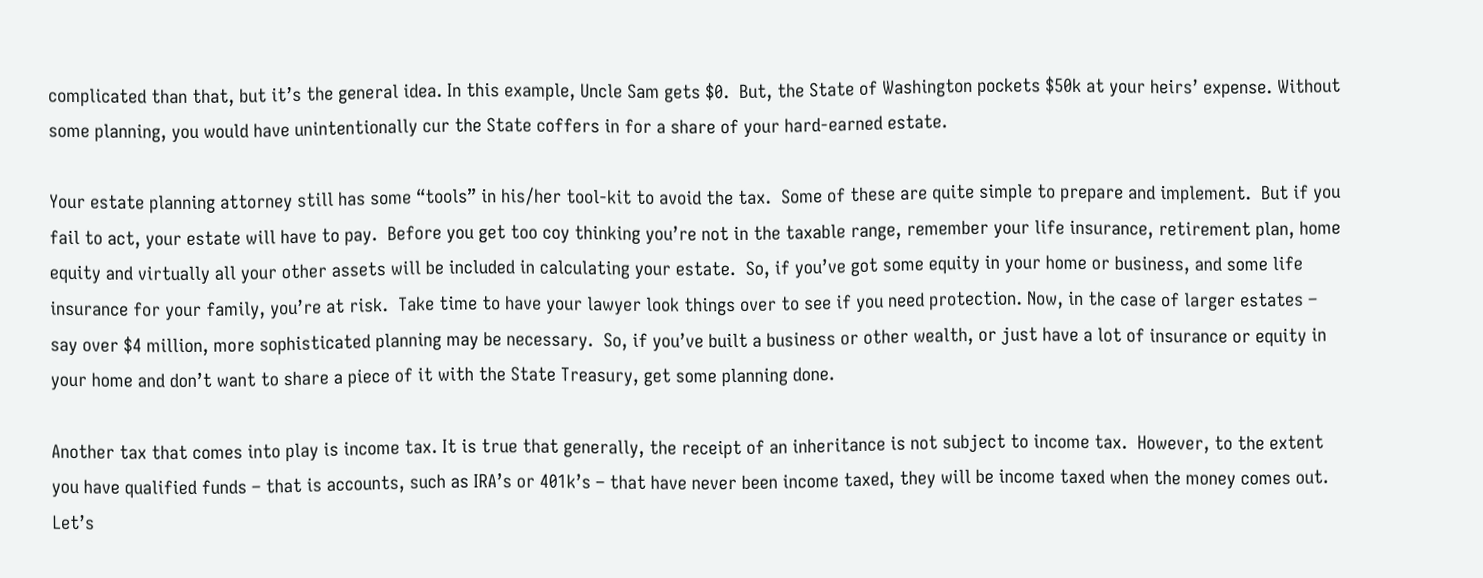complicated than that, but it’s the general idea. In this example, Uncle Sam gets $0.  But, the State of Washington pockets $50k at your heirs’ expense. Without some planning, you would have unintentionally cur the State coffers in for a share of your hard-earned estate.

Your estate planning attorney still has some “tools” in his/her tool-kit to avoid the tax.  Some of these are quite simple to prepare and implement.  But if you fail to act, your estate will have to pay.  Before you get too coy thinking you’re not in the taxable range, remember your life insurance, retirement plan, home equity and virtually all your other assets will be included in calculating your estate.  So, if you’ve got some equity in your home or business, and some life insurance for your family, you’re at risk.  Take time to have your lawyer look things over to see if you need protection. Now, in the case of larger estates – say over $4 million, more sophisticated planning may be necessary.  So, if you’ve built a business or other wealth, or just have a lot of insurance or equity in your home and don’t want to share a piece of it with the State Treasury, get some planning done.

Another tax that comes into play is income tax. It is true that generally, the receipt of an inheritance is not subject to income tax.  However, to the extent you have qualified funds – that is accounts, such as IRA’s or 401k’s – that have never been income taxed, they will be income taxed when the money comes out.  Let’s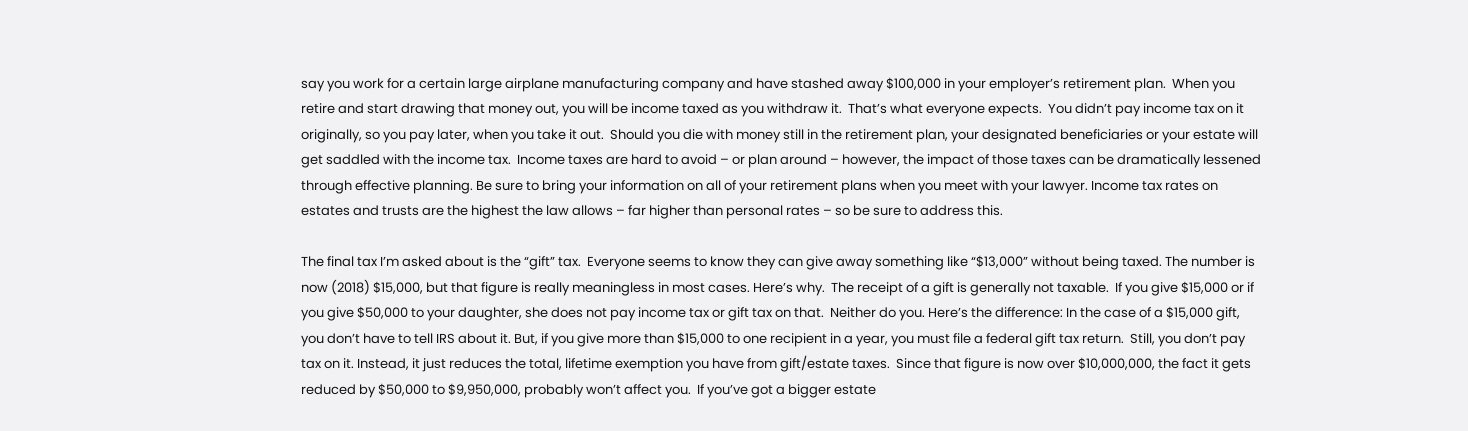say you work for a certain large airplane manufacturing company and have stashed away $100,000 in your employer’s retirement plan.  When you retire and start drawing that money out, you will be income taxed as you withdraw it.  That’s what everyone expects.  You didn’t pay income tax on it originally, so you pay later, when you take it out.  Should you die with money still in the retirement plan, your designated beneficiaries or your estate will get saddled with the income tax.  Income taxes are hard to avoid – or plan around – however, the impact of those taxes can be dramatically lessened through effective planning. Be sure to bring your information on all of your retirement plans when you meet with your lawyer. Income tax rates on estates and trusts are the highest the law allows – far higher than personal rates – so be sure to address this.

The final tax I’m asked about is the “gift” tax.  Everyone seems to know they can give away something like “$13,000” without being taxed. The number is now (2018) $15,000, but that figure is really meaningless in most cases. Here’s why.  The receipt of a gift is generally not taxable.  If you give $15,000 or if you give $50,000 to your daughter, she does not pay income tax or gift tax on that.  Neither do you. Here’s the difference: In the case of a $15,000 gift, you don’t have to tell IRS about it. But, if you give more than $15,000 to one recipient in a year, you must file a federal gift tax return.  Still, you don’t pay tax on it. Instead, it just reduces the total, lifetime exemption you have from gift/estate taxes.  Since that figure is now over $10,000,000, the fact it gets reduced by $50,000 to $9,950,000, probably won’t affect you.  If you’ve got a bigger estate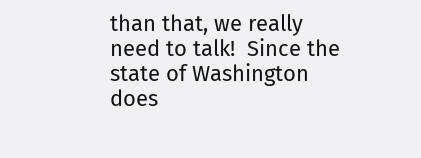than that, we really need to talk!  Since the state of Washington does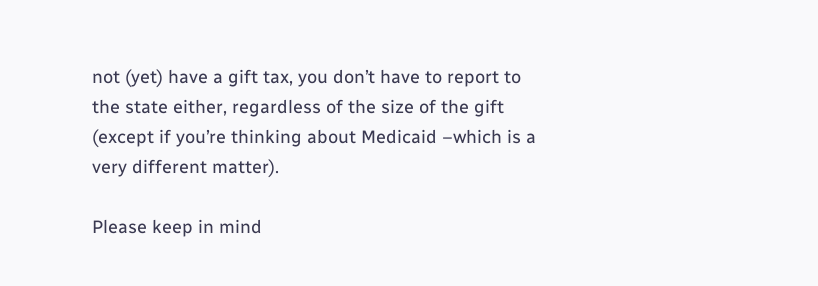not (yet) have a gift tax, you don’t have to report to the state either, regardless of the size of the gift (except if you’re thinking about Medicaid –which is a very different matter).

Please keep in mind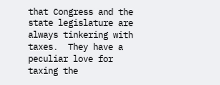that Congress and the state legislature are always tinkering with taxes.  They have a peculiar love for taxing the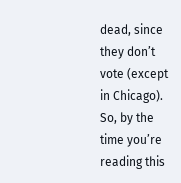dead, since they don’t vote (except in Chicago).  So, by the time you’re reading this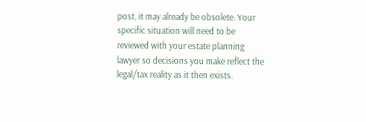post, it may already be obsolete. Your specific situation will need to be reviewed with your estate planning lawyer so decisions you make reflect the legal/tax reality as it then exists.